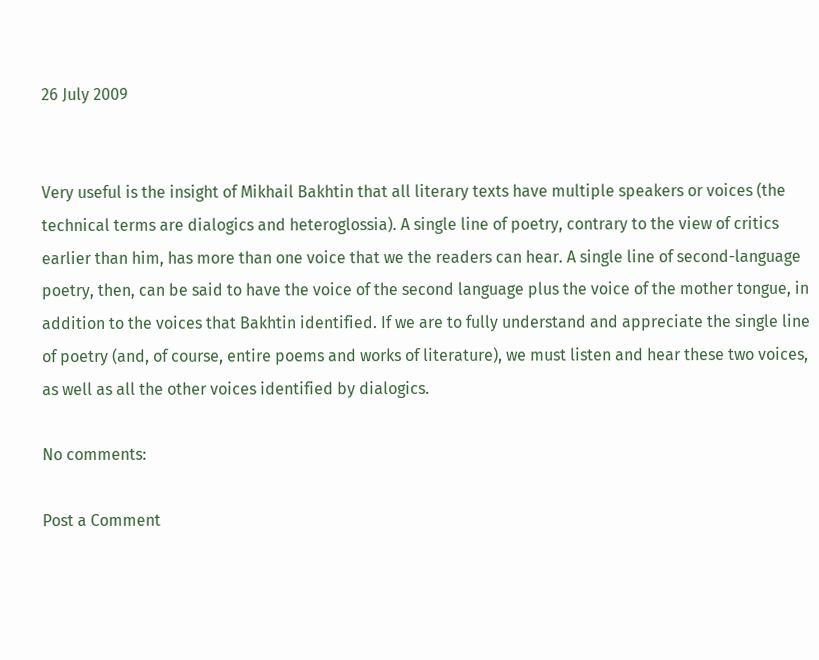26 July 2009


Very useful is the insight of Mikhail Bakhtin that all literary texts have multiple speakers or voices (the technical terms are dialogics and heteroglossia). A single line of poetry, contrary to the view of critics earlier than him, has more than one voice that we the readers can hear. A single line of second-language poetry, then, can be said to have the voice of the second language plus the voice of the mother tongue, in addition to the voices that Bakhtin identified. If we are to fully understand and appreciate the single line of poetry (and, of course, entire poems and works of literature), we must listen and hear these two voices, as well as all the other voices identified by dialogics.

No comments:

Post a Comment